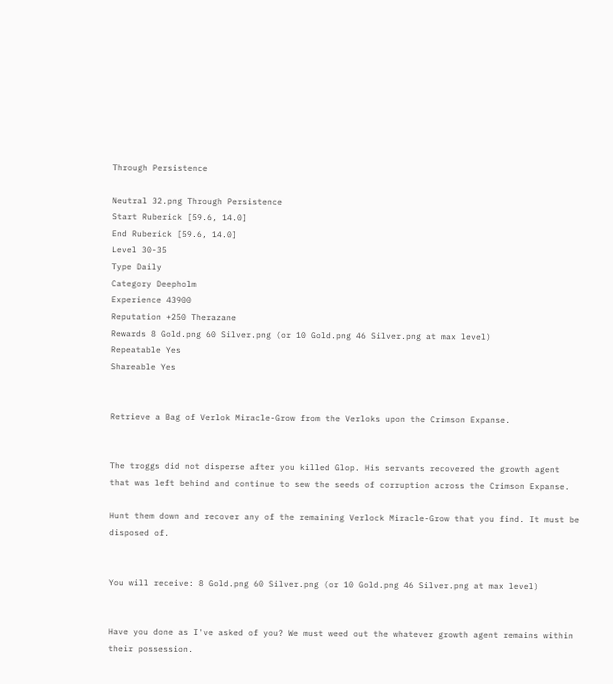Through Persistence

Neutral 32.png Through Persistence
Start Ruberick [59.6, 14.0]
End Ruberick [59.6, 14.0]
Level 30-35
Type Daily
Category Deepholm
Experience 43900
Reputation +250 Therazane
Rewards 8 Gold.png 60 Silver.png (or 10 Gold.png 46 Silver.png at max level)
Repeatable Yes
Shareable Yes


Retrieve a Bag of Verlok Miracle-Grow from the Verloks upon the Crimson Expanse.


The troggs did not disperse after you killed Glop. His servants recovered the growth agent that was left behind and continue to sew the seeds of corruption across the Crimson Expanse.

Hunt them down and recover any of the remaining Verlock Miracle-Grow that you find. It must be disposed of.


You will receive: 8 Gold.png 60 Silver.png (or 10 Gold.png 46 Silver.png at max level)


Have you done as I've asked of you? We must weed out the whatever growth agent remains within their possession.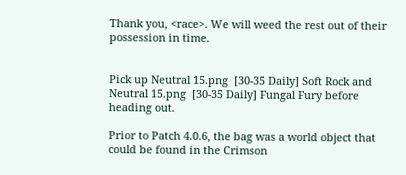Thank you, <race>. We will weed the rest out of their possession in time.


Pick up Neutral 15.png  [30-35 Daily] Soft Rock and Neutral 15.png  [30-35 Daily] Fungal Fury before heading out.

Prior to Patch 4.0.6, the bag was a world object that could be found in the Crimson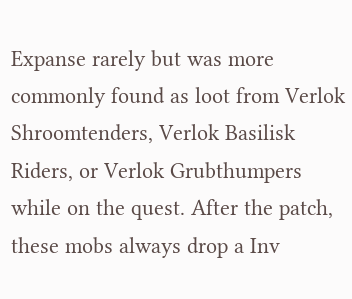Expanse rarely but was more commonly found as loot from Verlok Shroomtenders, Verlok Basilisk Riders, or Verlok Grubthumpers while on the quest. After the patch, these mobs always drop a Inv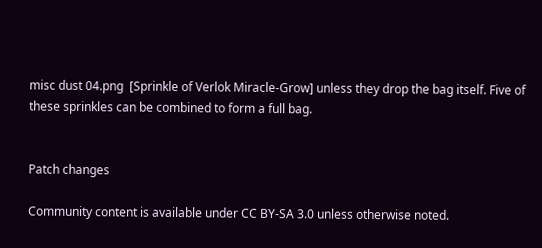misc dust 04.png  [Sprinkle of Verlok Miracle-Grow] unless they drop the bag itself. Five of these sprinkles can be combined to form a full bag.


Patch changes

Community content is available under CC BY-SA 3.0 unless otherwise noted.